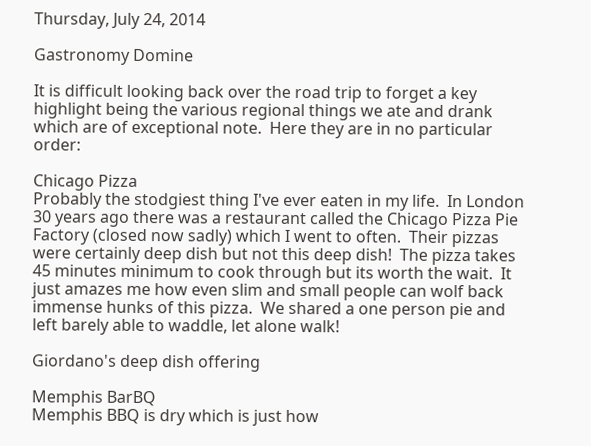Thursday, July 24, 2014

Gastronomy Domine

It is difficult looking back over the road trip to forget a key highlight being the various regional things we ate and drank which are of exceptional note.  Here they are in no particular order:

Chicago Pizza
Probably the stodgiest thing I've ever eaten in my life.  In London 30 years ago there was a restaurant called the Chicago Pizza Pie Factory (closed now sadly) which I went to often.  Their pizzas were certainly deep dish but not this deep dish!  The pizza takes 45 minutes minimum to cook through but its worth the wait.  It just amazes me how even slim and small people can wolf back immense hunks of this pizza.  We shared a one person pie and left barely able to waddle, let alone walk!

Giordano's deep dish offering

Memphis BarBQ
Memphis BBQ is dry which is just how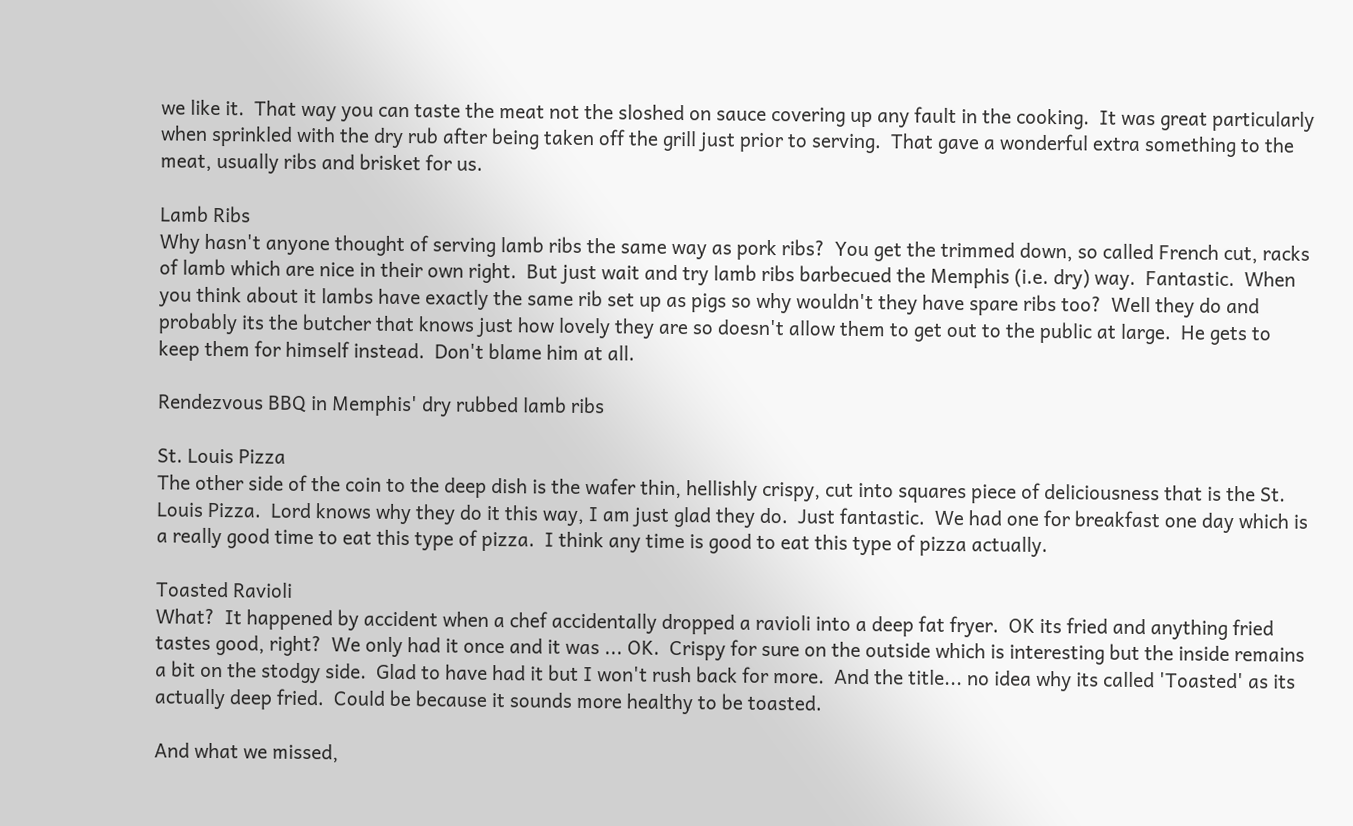we like it.  That way you can taste the meat not the sloshed on sauce covering up any fault in the cooking.  It was great particularly when sprinkled with the dry rub after being taken off the grill just prior to serving.  That gave a wonderful extra something to the meat, usually ribs and brisket for us.

Lamb Ribs
Why hasn't anyone thought of serving lamb ribs the same way as pork ribs?  You get the trimmed down, so called French cut, racks of lamb which are nice in their own right.  But just wait and try lamb ribs barbecued the Memphis (i.e. dry) way.  Fantastic.  When you think about it lambs have exactly the same rib set up as pigs so why wouldn't they have spare ribs too?  Well they do and probably its the butcher that knows just how lovely they are so doesn't allow them to get out to the public at large.  He gets to keep them for himself instead.  Don't blame him at all.

Rendezvous BBQ in Memphis' dry rubbed lamb ribs

St. Louis Pizza
The other side of the coin to the deep dish is the wafer thin, hellishly crispy, cut into squares piece of deliciousness that is the St. Louis Pizza.  Lord knows why they do it this way, I am just glad they do.  Just fantastic.  We had one for breakfast one day which is a really good time to eat this type of pizza.  I think any time is good to eat this type of pizza actually.

Toasted Ravioli
What?  It happened by accident when a chef accidentally dropped a ravioli into a deep fat fryer.  OK its fried and anything fried tastes good, right?  We only had it once and it was ... OK.  Crispy for sure on the outside which is interesting but the inside remains a bit on the stodgy side.  Glad to have had it but I won't rush back for more.  And the title... no idea why its called 'Toasted' as its actually deep fried.  Could be because it sounds more healthy to be toasted.

And what we missed,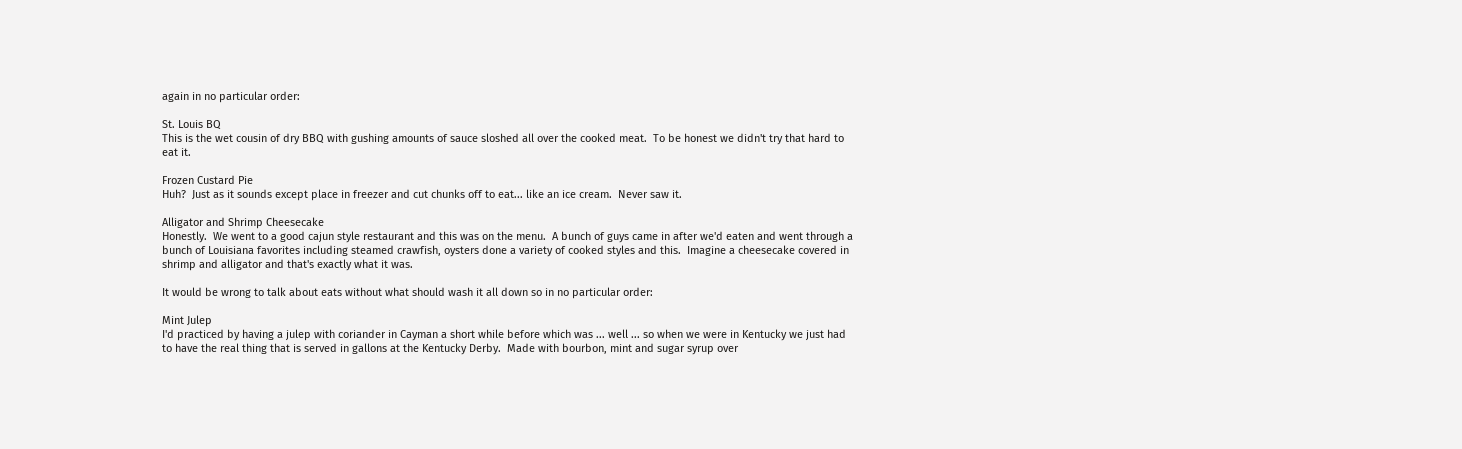again in no particular order:

St. Louis BQ
This is the wet cousin of dry BBQ with gushing amounts of sauce sloshed all over the cooked meat.  To be honest we didn't try that hard to eat it.

Frozen Custard Pie
Huh?  Just as it sounds except place in freezer and cut chunks off to eat... like an ice cream.  Never saw it.

Alligator and Shrimp Cheesecake
Honestly.  We went to a good cajun style restaurant and this was on the menu.  A bunch of guys came in after we'd eaten and went through a bunch of Louisiana favorites including steamed crawfish, oysters done a variety of cooked styles and this.  Imagine a cheesecake covered in shrimp and alligator and that's exactly what it was.

It would be wrong to talk about eats without what should wash it all down so in no particular order:

Mint Julep
I'd practiced by having a julep with coriander in Cayman a short while before which was ... well ... so when we were in Kentucky we just had to have the real thing that is served in gallons at the Kentucky Derby.  Made with bourbon, mint and sugar syrup over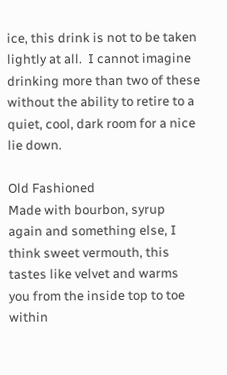ice, this drink is not to be taken lightly at all.  I cannot imagine drinking more than two of these without the ability to retire to a quiet, cool, dark room for a nice lie down.

Old Fashioned
Made with bourbon, syrup again and something else, I think sweet vermouth, this tastes like velvet and warms you from the inside top to toe within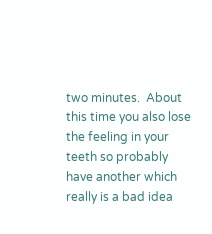two minutes.  About this time you also lose the feeling in your teeth so probably have another which really is a bad idea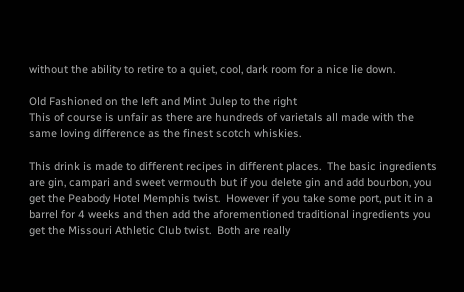without the ability to retire to a quiet, cool, dark room for a nice lie down.

Old Fashioned on the left and Mint Julep to the right
This of course is unfair as there are hundreds of varietals all made with the same loving difference as the finest scotch whiskies.

This drink is made to different recipes in different places.  The basic ingredients are gin, campari and sweet vermouth but if you delete gin and add bourbon, you get the Peabody Hotel Memphis twist.  However if you take some port, put it in a barrel for 4 weeks and then add the aforementioned traditional ingredients you get the Missouri Athletic Club twist.  Both are really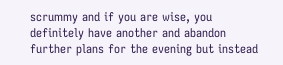scrummy and if you are wise, you definitely have another and abandon further plans for the evening but instead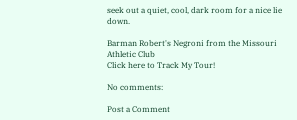seek out a quiet, cool, dark room for a nice lie down.

Barman Robert's Negroni from the Missouri Athletic Club
Click here to Track My Tour!

No comments:

Post a Comment